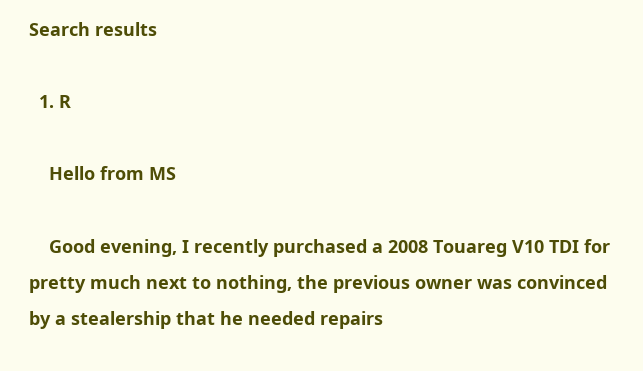Search results

  1. R

    Hello from MS

    Good evening, I recently purchased a 2008 Touareg V10 TDI for pretty much next to nothing, the previous owner was convinced by a stealership that he needed repairs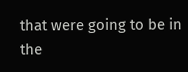that were going to be in the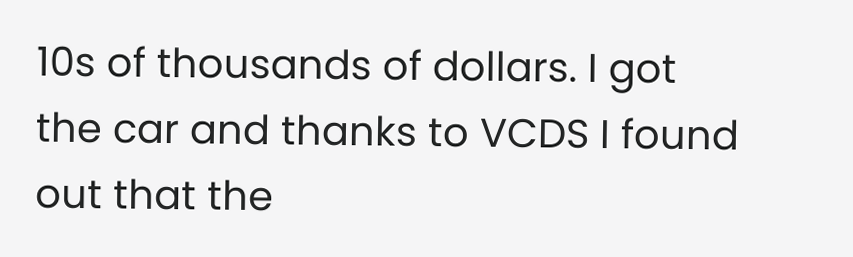10s of thousands of dollars. I got the car and thanks to VCDS I found out that the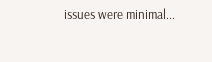issues were minimal...